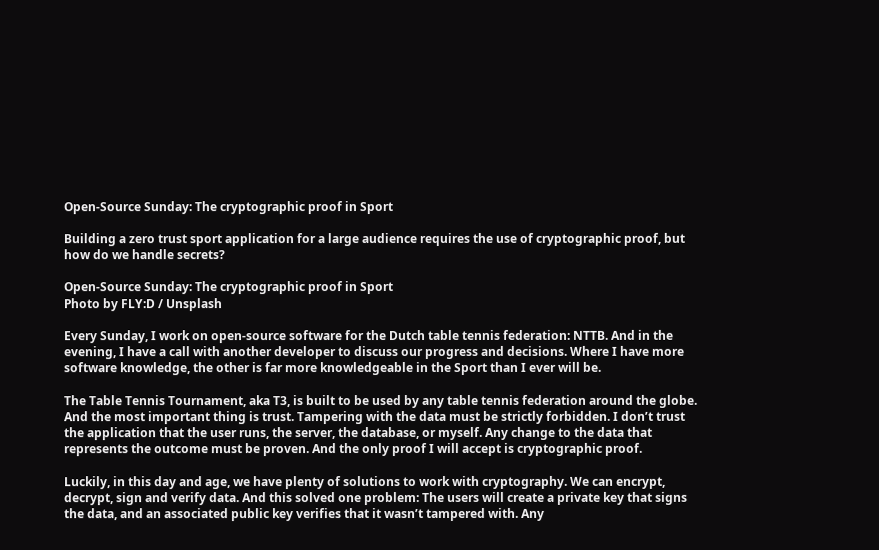Open-Source Sunday: The cryptographic proof in Sport

Building a zero trust sport application for a large audience requires the use of cryptographic proof, but how do we handle secrets?

Open-Source Sunday: The cryptographic proof in Sport
Photo by FLY:D / Unsplash

Every Sunday, I work on open-source software for the Dutch table tennis federation: NTTB. And in the evening, I have a call with another developer to discuss our progress and decisions. Where I have more software knowledge, the other is far more knowledgeable in the Sport than I ever will be.

The Table Tennis Tournament, aka T3, is built to be used by any table tennis federation around the globe. And the most important thing is trust. Tampering with the data must be strictly forbidden. I don’t trust the application that the user runs, the server, the database, or myself. Any change to the data that represents the outcome must be proven. And the only proof I will accept is cryptographic proof.

Luckily, in this day and age, we have plenty of solutions to work with cryptography. We can encrypt, decrypt, sign and verify data. And this solved one problem: The users will create a private key that signs the data, and an associated public key verifies that it wasn’t tampered with. Any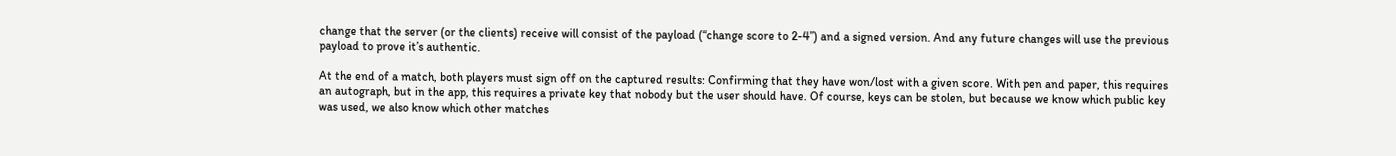change that the server (or the clients) receive will consist of the payload (“change score to 2-4”) and a signed version. And any future changes will use the previous payload to prove it’s authentic.

At the end of a match, both players must sign off on the captured results: Confirming that they have won/lost with a given score. With pen and paper, this requires an autograph, but in the app, this requires a private key that nobody but the user should have. Of course, keys can be stolen, but because we know which public key was used, we also know which other matches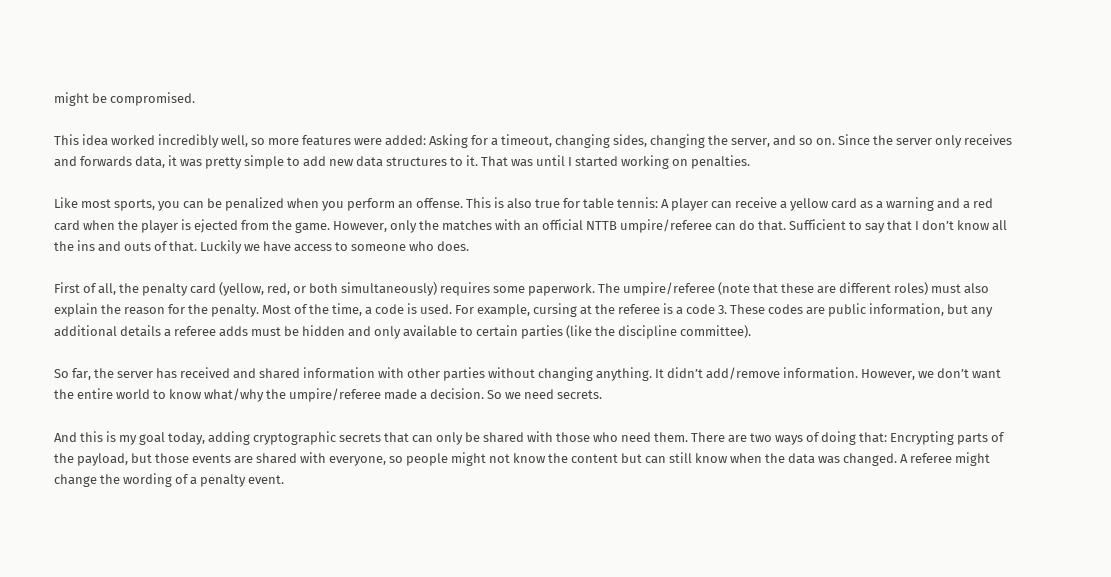might be compromised.

This idea worked incredibly well, so more features were added: Asking for a timeout, changing sides, changing the server, and so on. Since the server only receives and forwards data, it was pretty simple to add new data structures to it. That was until I started working on penalties.

Like most sports, you can be penalized when you perform an offense. This is also true for table tennis: A player can receive a yellow card as a warning and a red card when the player is ejected from the game. However, only the matches with an official NTTB umpire/referee can do that. Sufficient to say that I don’t know all the ins and outs of that. Luckily we have access to someone who does.

First of all, the penalty card (yellow, red, or both simultaneously) requires some paperwork. The umpire/referee (note that these are different roles) must also explain the reason for the penalty. Most of the time, a code is used. For example, cursing at the referee is a code 3. These codes are public information, but any additional details a referee adds must be hidden and only available to certain parties (like the discipline committee).

So far, the server has received and shared information with other parties without changing anything. It didn’t add/remove information. However, we don’t want the entire world to know what/why the umpire/referee made a decision. So we need secrets.

And this is my goal today, adding cryptographic secrets that can only be shared with those who need them. There are two ways of doing that: Encrypting parts of the payload, but those events are shared with everyone, so people might not know the content but can still know when the data was changed. A referee might change the wording of a penalty event.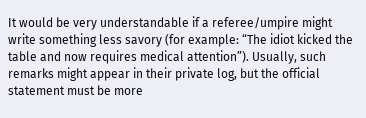It would be very understandable if a referee/umpire might write something less savory (for example: “The idiot kicked the table and now requires medical attention”). Usually, such remarks might appear in their private log, but the official statement must be more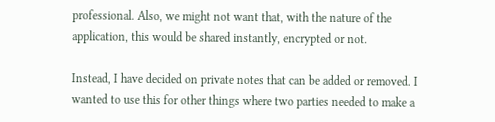professional. Also, we might not want that, with the nature of the application, this would be shared instantly, encrypted or not.

Instead, I have decided on private notes that can be added or removed. I wanted to use this for other things where two parties needed to make a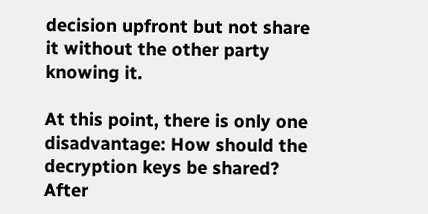decision upfront but not share it without the other party knowing it.

At this point, there is only one disadvantage: How should the decryption keys be shared? After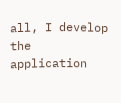all, I develop the application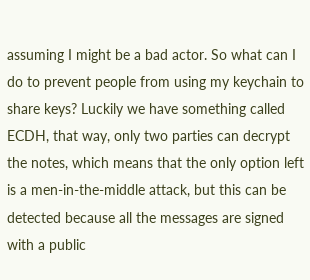assuming I might be a bad actor. So what can I do to prevent people from using my keychain to share keys? Luckily we have something called ECDH, that way, only two parties can decrypt the notes, which means that the only option left is a men-in-the-middle attack, but this can be detected because all the messages are signed with a public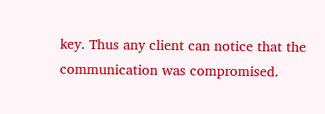key. Thus any client can notice that the communication was compromised.